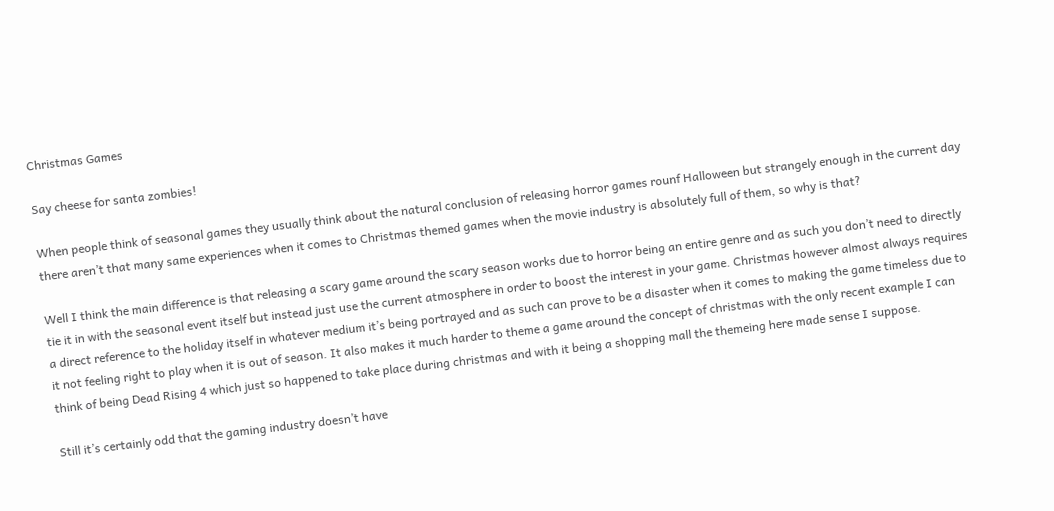Christmas Games

Say cheese for santa zombies!

When people think of seasonal games they usually think about the natural conclusion of releasing horror games rounf Halloween but strangely enough in the current day there aren’t that many same experiences when it comes to Christmas themed games when the movie industry is absolutely full of them, so why is that?

Well I think the main difference is that releasing a scary game around the scary season works due to horror being an entire genre and as such you don’t need to directly tie it in with the seasonal event itself but instead just use the current atmosphere in order to boost the interest in your game. Christmas however almost always requires a direct reference to the holiday itself in whatever medium it’s being portrayed and as such can prove to be a disaster when it comes to making the game timeless due to it not feeling right to play when it is out of season. It also makes it much harder to theme a game around the concept of christmas with the only recent example I can think of being Dead Rising 4 which just so happened to take place during christmas and with it being a shopping mall the themeing here made sense I suppose.

Still it’s certainly odd that the gaming industry doesn’t have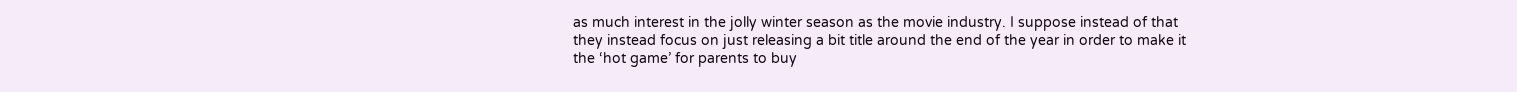as much interest in the jolly winter season as the movie industry. I suppose instead of that they instead focus on just releasing a bit title around the end of the year in order to make it the ‘hot game’ for parents to buy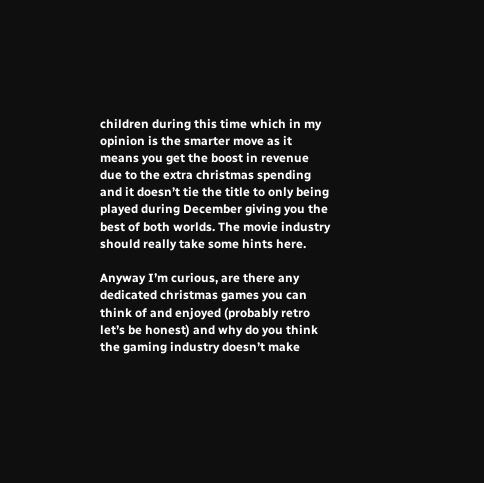children during this time which in my opinion is the smarter move as it means you get the boost in revenue due to the extra christmas spending and it doesn’t tie the title to only being played during December giving you the best of both worlds. The movie industry should really take some hints here.

Anyway I’m curious, are there any dedicated christmas games you can think of and enjoyed (probably retro let’s be honest) and why do you think the gaming industry doesn’t make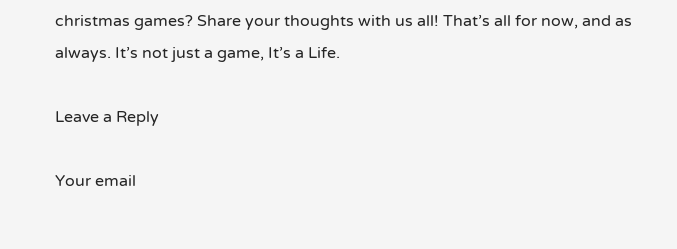christmas games? Share your thoughts with us all! That’s all for now, and as always. It’s not just a game, It’s a Life.

Leave a Reply

Your email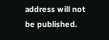address will not be published.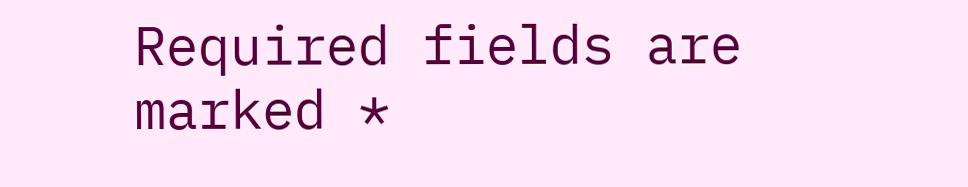Required fields are marked *